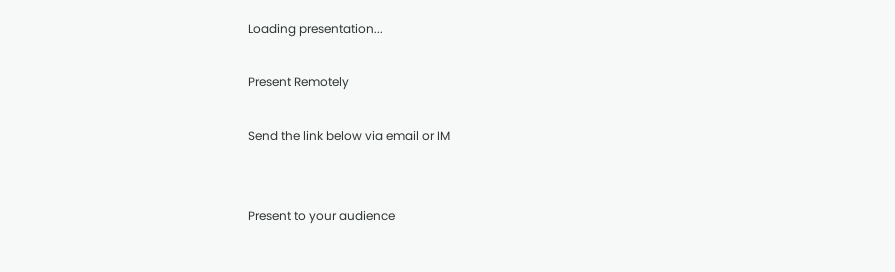Loading presentation...

Present Remotely

Send the link below via email or IM


Present to your audience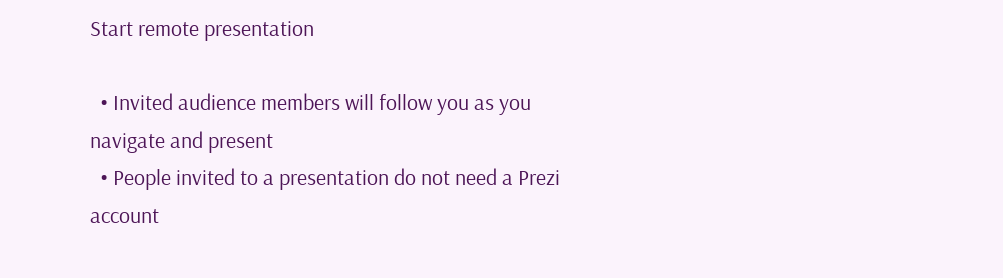Start remote presentation

  • Invited audience members will follow you as you navigate and present
  • People invited to a presentation do not need a Prezi account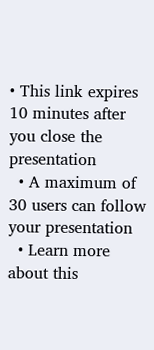• This link expires 10 minutes after you close the presentation
  • A maximum of 30 users can follow your presentation
  • Learn more about this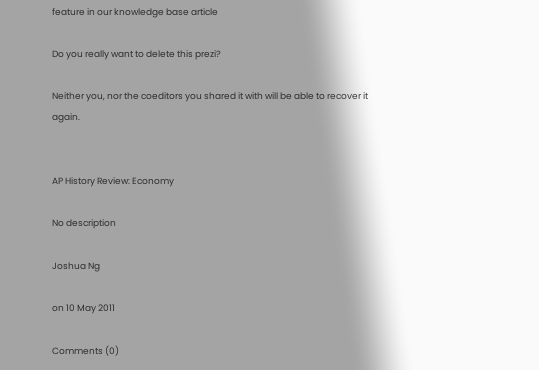feature in our knowledge base article

Do you really want to delete this prezi?

Neither you, nor the coeditors you shared it with will be able to recover it again.


AP History Review: Economy

No description

Joshua Ng

on 10 May 2011

Comments (0)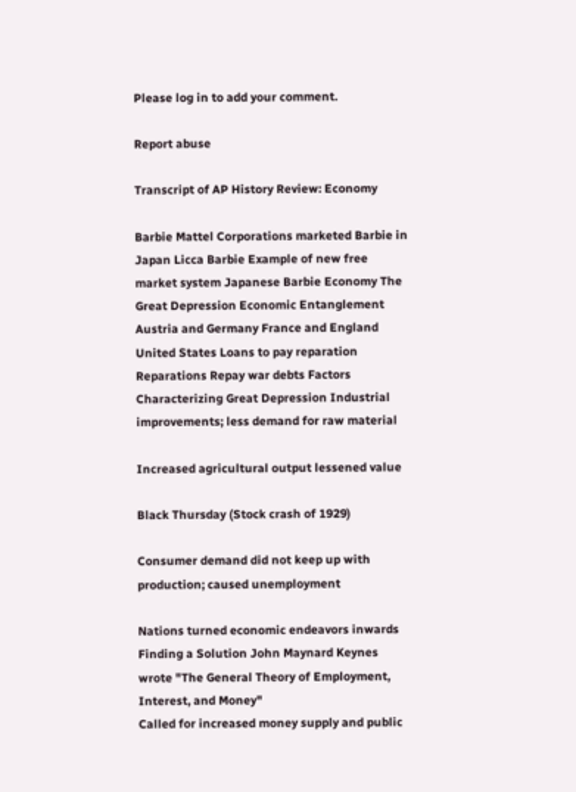Please log in to add your comment.

Report abuse

Transcript of AP History Review: Economy

Barbie Mattel Corporations marketed Barbie in Japan Licca Barbie Example of new free market system Japanese Barbie Economy The Great Depression Economic Entanglement Austria and Germany France and England United States Loans to pay reparation Reparations Repay war debts Factors Characterizing Great Depression Industrial improvements; less demand for raw material

Increased agricultural output lessened value

Black Thursday (Stock crash of 1929)

Consumer demand did not keep up with production; caused unemployment

Nations turned economic endeavors inwards Finding a Solution John Maynard Keynes wrote "The General Theory of Employment, Interest, and Money"
Called for increased money supply and public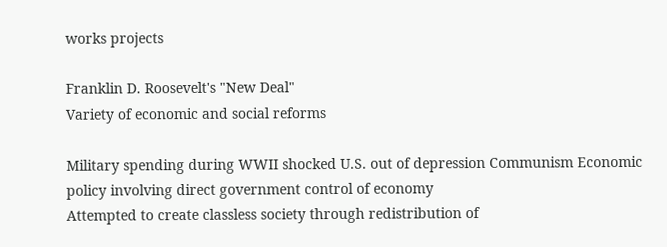works projects

Franklin D. Roosevelt's "New Deal"
Variety of economic and social reforms

Military spending during WWII shocked U.S. out of depression Communism Economic policy involving direct government control of economy
Attempted to create classless society through redistribution of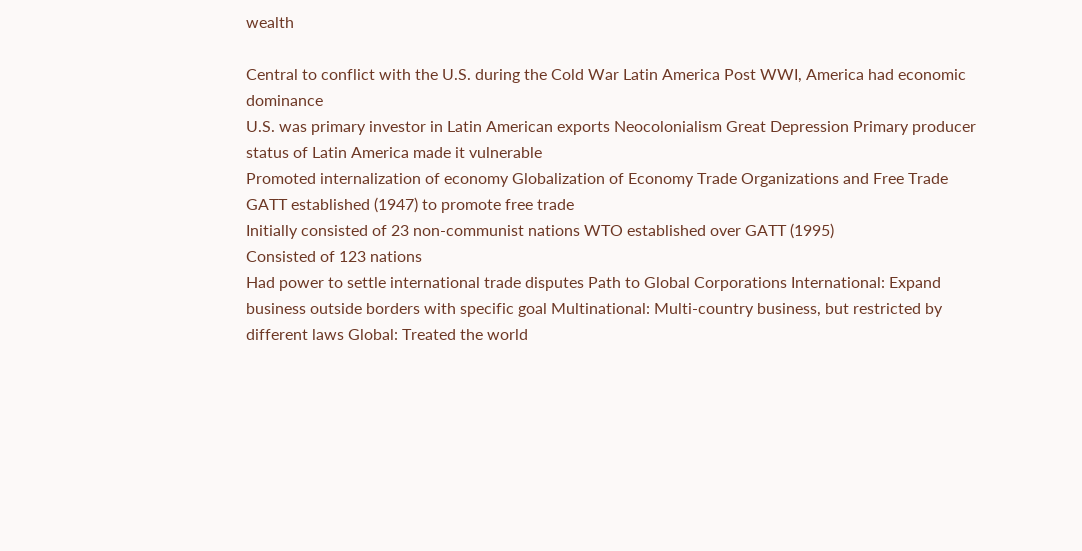wealth

Central to conflict with the U.S. during the Cold War Latin America Post WWI, America had economic dominance
U.S. was primary investor in Latin American exports Neocolonialism Great Depression Primary producer status of Latin America made it vulnerable
Promoted internalization of economy Globalization of Economy Trade Organizations and Free Trade GATT established (1947) to promote free trade
Initially consisted of 23 non-communist nations WTO established over GATT (1995)
Consisted of 123 nations
Had power to settle international trade disputes Path to Global Corporations International: Expand business outside borders with specific goal Multinational: Multi-country business, but restricted by different laws Global: Treated the world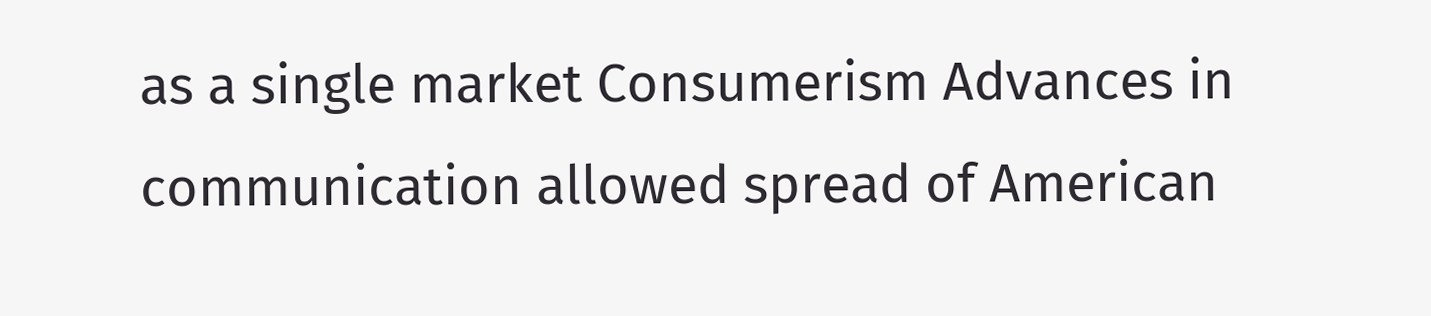as a single market Consumerism Advances in communication allowed spread of American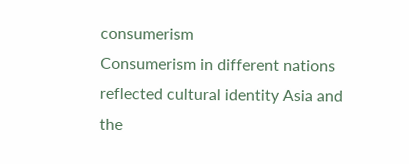consumerism
Consumerism in different nations reflected cultural identity Asia and the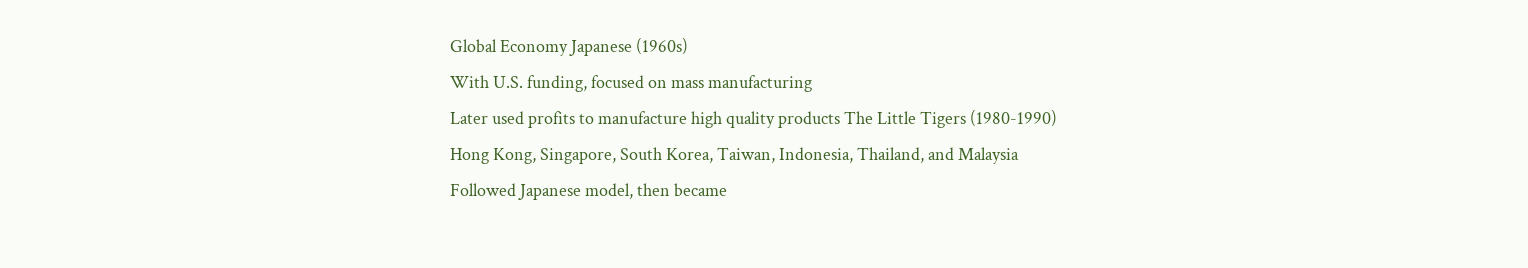Global Economy Japanese (1960s)
With U.S. funding, focused on mass manufacturing
Later used profits to manufacture high quality products The Little Tigers (1980-1990)
Hong Kong, Singapore, South Korea, Taiwan, Indonesia, Thailand, and Malaysia
Followed Japanese model, then became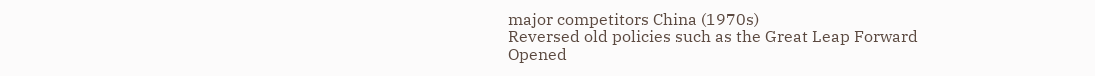major competitors China (1970s)
Reversed old policies such as the Great Leap Forward
Opened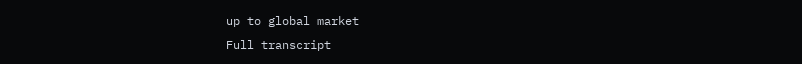up to global market
Full transcript